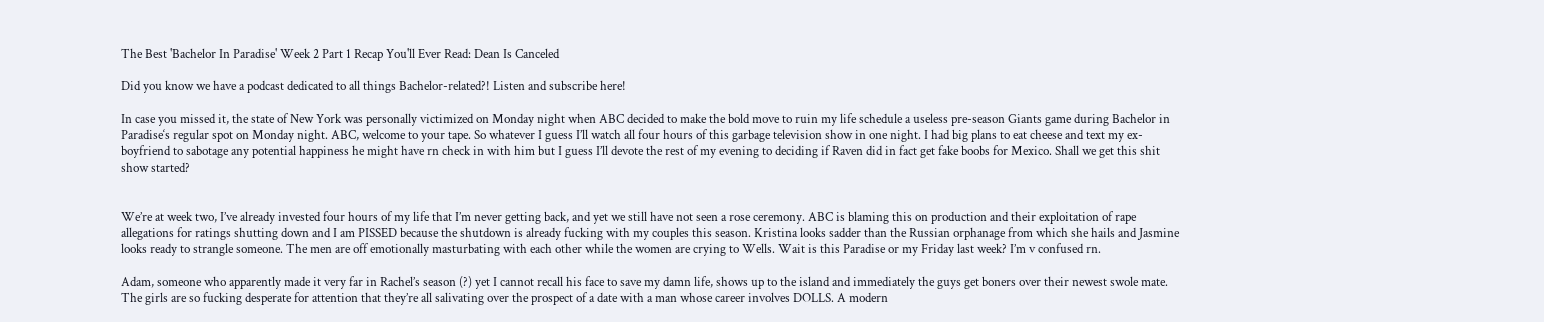The Best 'Bachelor In Paradise' Week 2 Part 1 Recap You'll Ever Read: Dean Is Canceled

Did you know we have a podcast dedicated to all things Bachelor-related?! Listen and subscribe here!

In case you missed it, the state of New York was personally victimized on Monday night when ABC decided to make the bold move to ruin my life schedule a useless pre-season Giants game during Bachelor in Paradise‘s regular spot on Monday night. ABC, welcome to your tape. So whatever I guess I’ll watch all four hours of this garbage television show in one night. I had big plans to eat cheese and text my ex-boyfriend to sabotage any potential happiness he might have rn check in with him but I guess I’ll devote the rest of my evening to deciding if Raven did in fact get fake boobs for Mexico. Shall we get this shit show started?


We’re at week two, I’ve already invested four hours of my life that I’m never getting back, and yet we still have not seen a rose ceremony. ABC is blaming this on production and their exploitation of rape allegations for ratings shutting down and I am PISSED because the shutdown is already fucking with my couples this season. Kristina looks sadder than the Russian orphanage from which she hails and Jasmine looks ready to strangle someone. The men are off emotionally masturbating with each other while the women are crying to Wells. Wait is this Paradise or my Friday last week? I’m v confused rn.

Adam, someone who apparently made it very far in Rachel’s season (?) yet I cannot recall his face to save my damn life, shows up to the island and immediately the guys get boners over their newest swole mate. The girls are so fucking desperate for attention that they’re all salivating over the prospect of a date with a man whose career involves DOLLS. A modern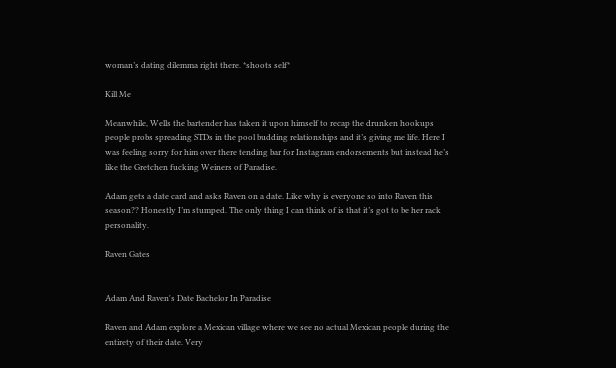woman’s dating dilemma right there. *shoots self*

Kill Me

Meanwhile, Wells the bartender has taken it upon himself to recap the drunken hookups people probs spreading STDs in the pool budding relationships and it’s giving me life. Here I was feeling sorry for him over there tending bar for Instagram endorsements but instead he’s like the Gretchen fucking Weiners of Paradise.

Adam gets a date card and asks Raven on a date. Like why is everyone so into Raven this season?? Honestly I’m stumped. The only thing I can think of is that it’s got to be her rack personality.

Raven Gates


Adam And Raven's Date Bachelor In Paradise

Raven and Adam explore a Mexican village where we see no actual Mexican people during the entirety of their date. Very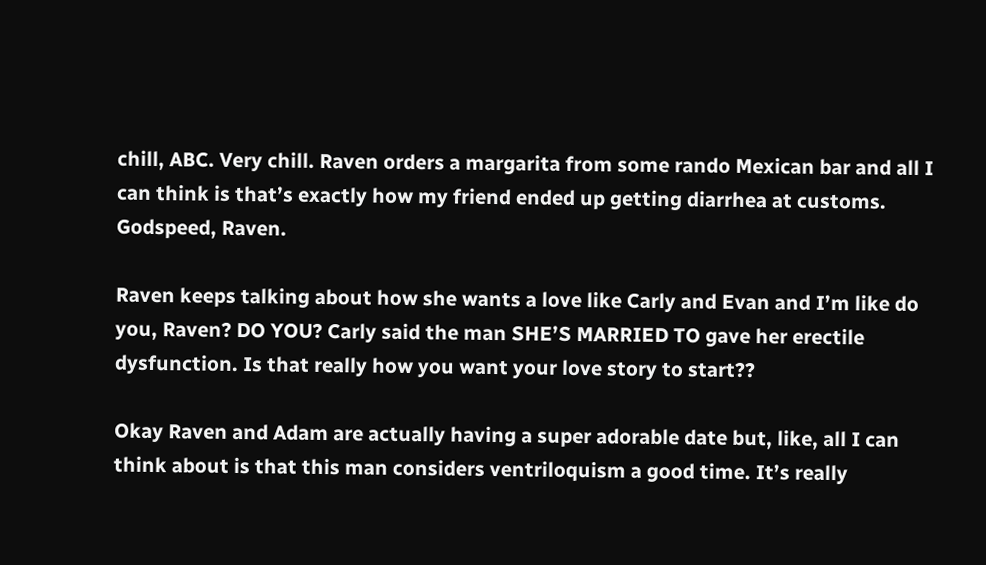chill, ABC. Very chill. Raven orders a margarita from some rando Mexican bar and all I can think is that’s exactly how my friend ended up getting diarrhea at customs. Godspeed, Raven.

Raven keeps talking about how she wants a love like Carly and Evan and I’m like do you, Raven? DO YOU? Carly said the man SHE’S MARRIED TO gave her erectile dysfunction. Is that really how you want your love story to start??

Okay Raven and Adam are actually having a super adorable date but, like, all I can think about is that this man considers ventriloquism a good time. It’s really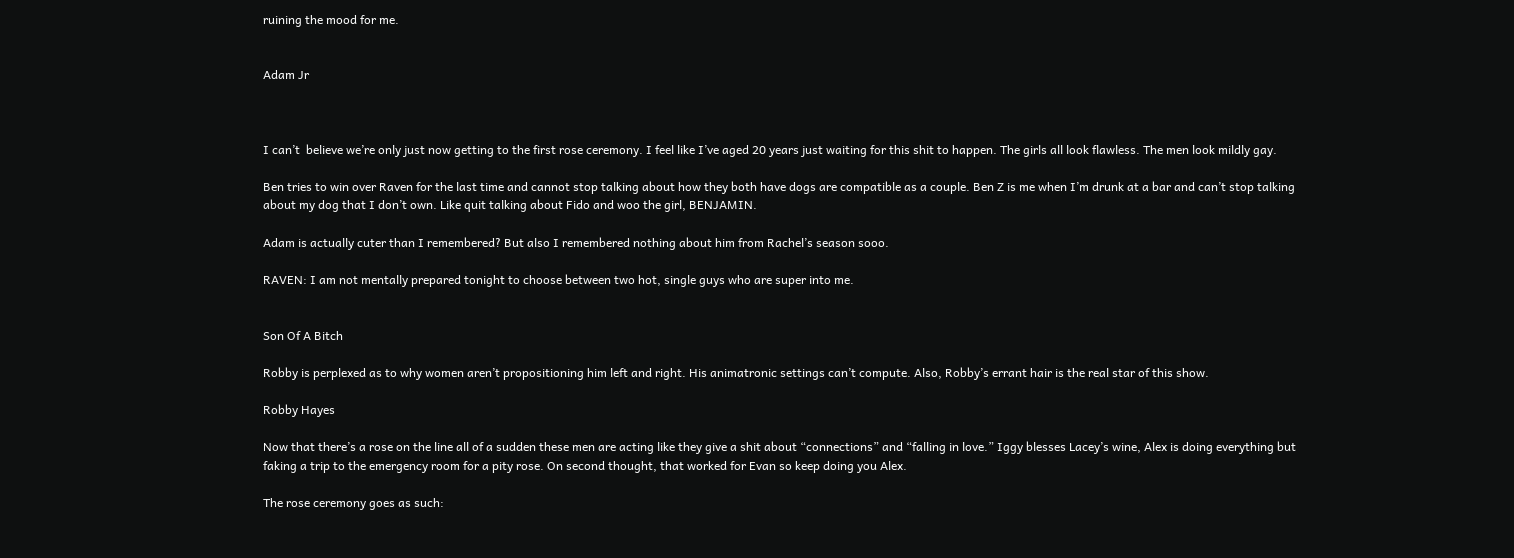ruining the mood for me.


Adam Jr



I can’t  believe we’re only just now getting to the first rose ceremony. I feel like I’ve aged 20 years just waiting for this shit to happen. The girls all look flawless. The men look mildly gay.

Ben tries to win over Raven for the last time and cannot stop talking about how they both have dogs are compatible as a couple. Ben Z is me when I’m drunk at a bar and can’t stop talking about my dog that I don’t own. Like quit talking about Fido and woo the girl, BENJAMIN.

Adam is actually cuter than I remembered? But also I remembered nothing about him from Rachel’s season sooo.

RAVEN: I am not mentally prepared tonight to choose between two hot, single guys who are super into me.


Son Of A Bitch

Robby is perplexed as to why women aren’t propositioning him left and right. His animatronic settings can’t compute. Also, Robby’s errant hair is the real star of this show.

Robby Hayes

Now that there’s a rose on the line all of a sudden these men are acting like they give a shit about “connections” and “falling in love.” Iggy blesses Lacey’s wine, Alex is doing everything but faking a trip to the emergency room for a pity rose. On second thought, that worked for Evan so keep doing you Alex.

The rose ceremony goes as such: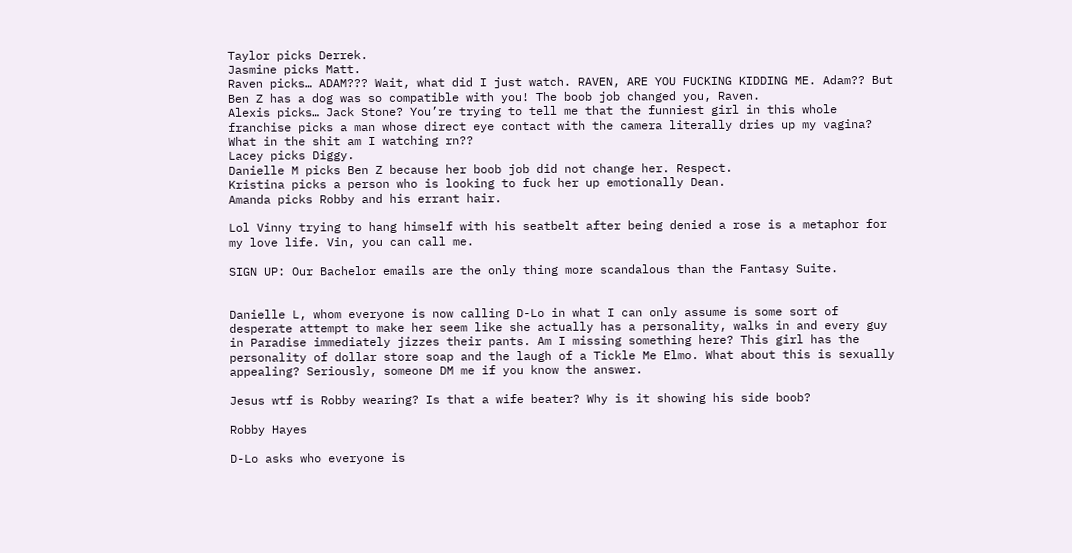Taylor picks Derrek.
Jasmine picks Matt.
Raven picks… ADAM??? Wait, what did I just watch. RAVEN, ARE YOU FUCKING KIDDING ME. Adam?? But Ben Z has a dog was so compatible with you! The boob job changed you, Raven.
Alexis picks… Jack Stone? You’re trying to tell me that the funniest girl in this whole franchise picks a man whose direct eye contact with the camera literally dries up my vagina? What in the shit am I watching rn??
Lacey picks Diggy.
Danielle M picks Ben Z because her boob job did not change her. Respect.
Kristina picks a person who is looking to fuck her up emotionally Dean.
Amanda picks Robby and his errant hair.

Lol Vinny trying to hang himself with his seatbelt after being denied a rose is a metaphor for my love life. Vin, you can call me.

SIGN UP: Our Bachelor emails are the only thing more scandalous than the Fantasy Suite.


Danielle L, whom everyone is now calling D-Lo in what I can only assume is some sort of desperate attempt to make her seem like she actually has a personality, walks in and every guy in Paradise immediately jizzes their pants. Am I missing something here? This girl has the personality of dollar store soap and the laugh of a Tickle Me Elmo. What about this is sexually appealing? Seriously, someone DM me if you know the answer.

Jesus wtf is Robby wearing? Is that a wife beater? Why is it showing his side boob?

Robby Hayes

D-Lo asks who everyone is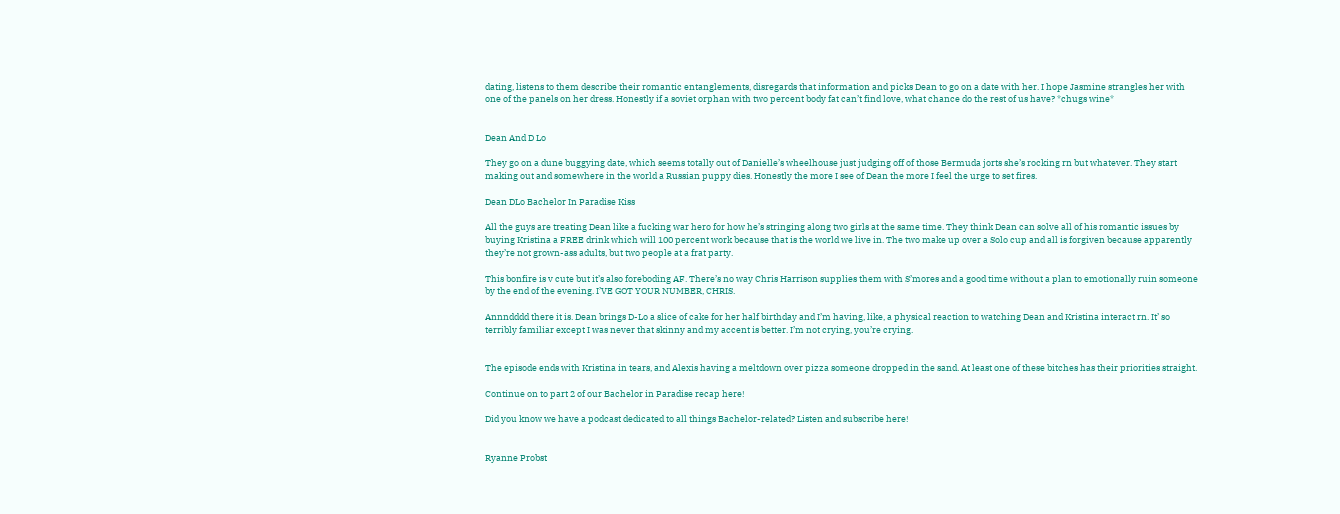dating, listens to them describe their romantic entanglements, disregards that information and picks Dean to go on a date with her. I hope Jasmine strangles her with one of the panels on her dress. Honestly if a soviet orphan with two percent body fat can’t find love, what chance do the rest of us have? *chugs wine*


Dean And D Lo

They go on a dune buggying date, which seems totally out of Danielle’s wheelhouse just judging off of those Bermuda jorts she’s rocking rn but whatever. They start making out and somewhere in the world a Russian puppy dies. Honestly the more I see of Dean the more I feel the urge to set fires.

Dean DLo Bachelor In Paradise Kiss

All the guys are treating Dean like a fucking war hero for how he’s stringing along two girls at the same time. They think Dean can solve all of his romantic issues by buying Kristina a FREE drink which will 100 percent work because that is the world we live in. The two make up over a Solo cup and all is forgiven because apparently they’re not grown-ass adults, but two people at a frat party.

This bonfire is v cute but it’s also foreboding AF. There’s no way Chris Harrison supplies them with S’mores and a good time without a plan to emotionally ruin someone by the end of the evening. I’VE GOT YOUR NUMBER, CHRIS.

Annndddd there it is. Dean brings D-Lo a slice of cake for her half birthday and I’m having, like, a physical reaction to watching Dean and Kristina interact rn. It’ so terribly familiar except I was never that skinny and my accent is better. I’m not crying, you’re crying.


The episode ends with Kristina in tears, and Alexis having a meltdown over pizza someone dropped in the sand. At least one of these bitches has their priorities straight.

Continue on to part 2 of our Bachelor in Paradise recap here!

Did you know we have a podcast dedicated to all things Bachelor-related? Listen and subscribe here!


Ryanne Probst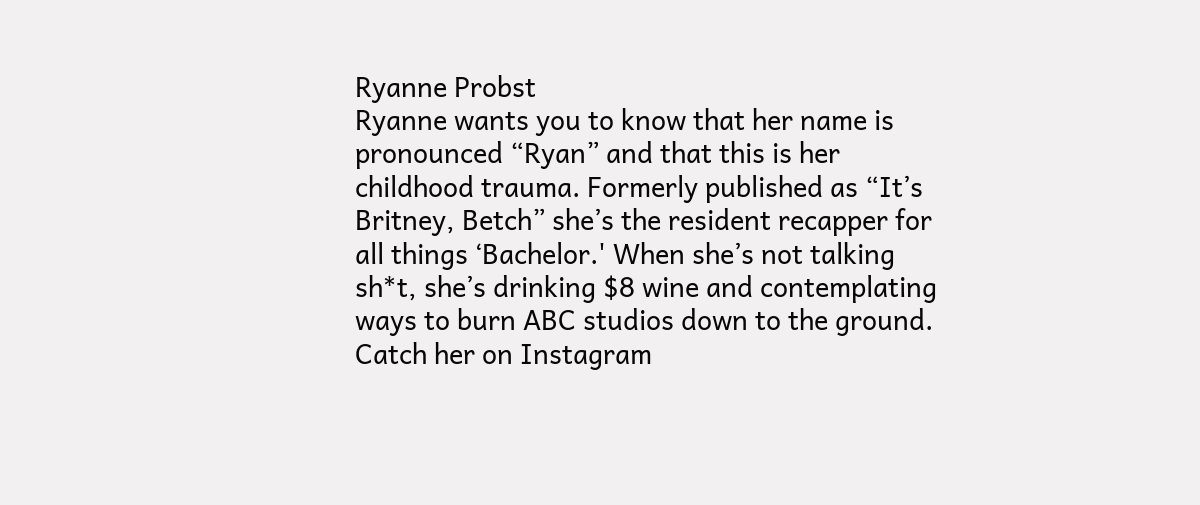Ryanne Probst
Ryanne wants you to know that her name is pronounced “Ryan” and that this is her childhood trauma. Formerly published as “It’s Britney, Betch” she’s the resident recapper for all things ‘Bachelor.' When she’s not talking sh*t, she’s drinking $8 wine and contemplating ways to burn ABC studios down to the ground. Catch her on Instagram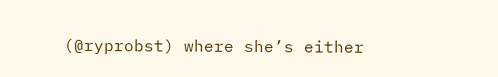(@ryprobst) where she’s either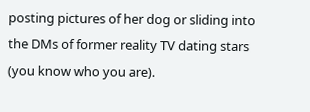posting pictures of her dog or sliding into the DMs of former reality TV dating stars (you know who you are).